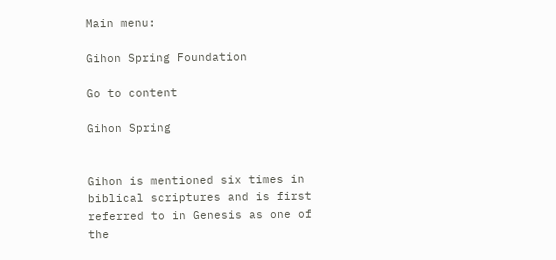Main menu:

Gihon Spring Foundation

Go to content

Gihon Spring


Gihon is mentioned six times in biblical scriptures and is first referred to in Genesis as one of the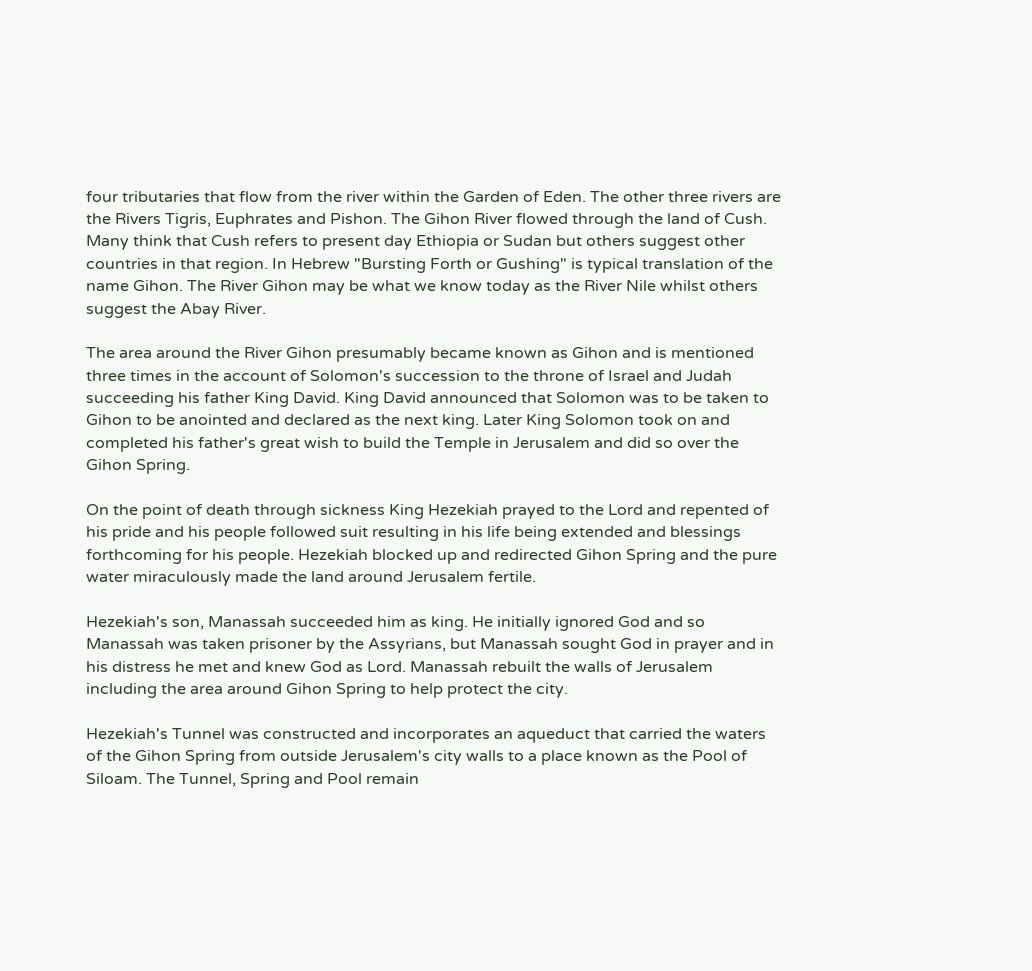four tributaries that flow from the river within the Garden of Eden. The other three rivers are the Rivers Tigris, Euphrates and Pishon. The Gihon River flowed through the land of Cush. Many think that Cush refers to present day Ethiopia or Sudan but others suggest other countries in that region. In Hebrew "Bursting Forth or Gushing" is typical translation of the name Gihon. The River Gihon may be what we know today as the River Nile whilst others suggest the Abay River.

The area around the River Gihon presumably became known as Gihon and is mentioned three times in the account of Solomon's succession to the throne of Israel and Judah succeeding his father King David. King David announced that Solomon was to be taken to Gihon to be anointed and declared as the next king. Later King Solomon took on and completed his father's great wish to build the Temple in Jerusalem and did so over the Gihon Spring.

On the point of death through sickness King Hezekiah prayed to the Lord and repented of his pride and his people followed suit resulting in his life being extended and blessings forthcoming for his people. Hezekiah blocked up and redirected Gihon Spring and the pure water miraculously made the land around Jerusalem fertile.

Hezekiah's son, Manassah succeeded him as king. He initially ignored God and so Manassah was taken prisoner by the Assyrians, but Manassah sought God in prayer and in his distress he met and knew God as Lord. Manassah rebuilt the walls of Jerusalem including the area around Gihon Spring to help protect the city.

Hezekiah's Tunnel was constructed and incorporates an aqueduct that carried the waters of the Gihon Spring from outside Jerusalem's city walls to a place known as the Pool of Siloam. The Tunnel, Spring and Pool remain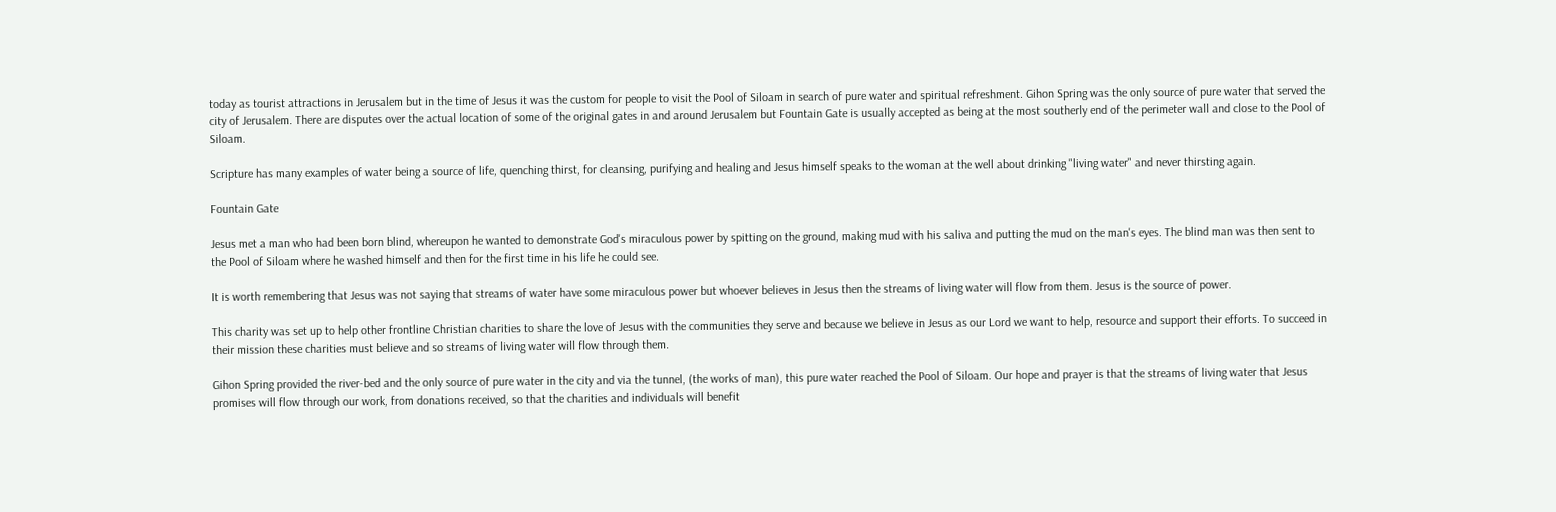today as tourist attractions in Jerusalem but in the time of Jesus it was the custom for people to visit the Pool of Siloam in search of pure water and spiritual refreshment. Gihon Spring was the only source of pure water that served the city of Jerusalem. There are disputes over the actual location of some of the original gates in and around Jerusalem but Fountain Gate is usually accepted as being at the most southerly end of the perimeter wall and close to the Pool of Siloam.

Scripture has many examples of water being a source of life, quenching thirst, for cleansing, purifying and healing and Jesus himself speaks to the woman at the well about drinking "living water" and never thirsting again.

Fountain Gate

Jesus met a man who had been born blind, whereupon he wanted to demonstrate God's miraculous power by spitting on the ground, making mud with his saliva and putting the mud on the man's eyes. The blind man was then sent to the Pool of Siloam where he washed himself and then for the first time in his life he could see.

It is worth remembering that Jesus was not saying that streams of water have some miraculous power but whoever believes in Jesus then the streams of living water will flow from them. Jesus is the source of power.

This charity was set up to help other frontline Christian charities to share the love of Jesus with the communities they serve and because we believe in Jesus as our Lord we want to help, resource and support their efforts. To succeed in their mission these charities must believe and so streams of living water will flow through them.

Gihon Spring provided the river-bed and the only source of pure water in the city and via the tunnel, (the works of man), this pure water reached the Pool of Siloam. Our hope and prayer is that the streams of living water that Jesus promises will flow through our work, from donations received, so that the charities and individuals will benefit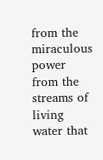from the miraculous power from the streams of living water that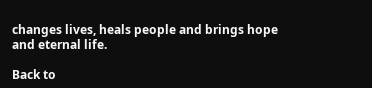changes lives, heals people and brings hope and eternal life.

Back to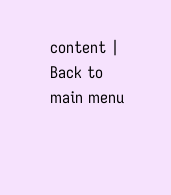content | Back to main menu